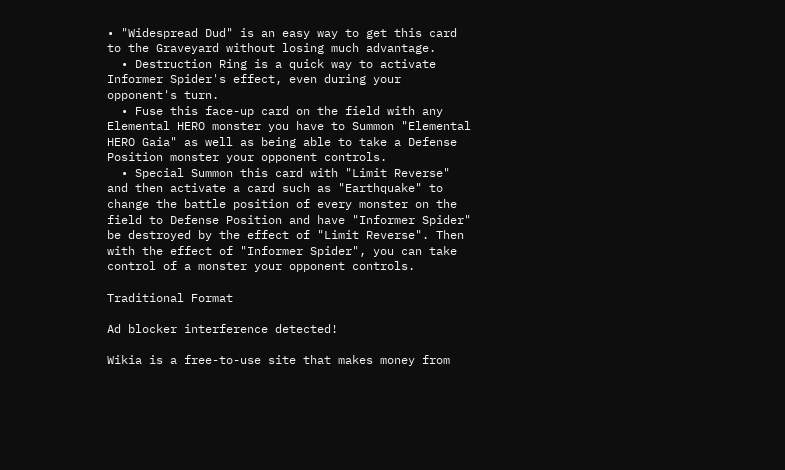• "Widespread Dud" is an easy way to get this card to the Graveyard without losing much advantage.
  • Destruction Ring is a quick way to activate Informer Spider's effect, even during your opponent's turn.
  • Fuse this face-up card on the field with any Elemental HERO monster you have to Summon "Elemental HERO Gaia" as well as being able to take a Defense Position monster your opponent controls.
  • Special Summon this card with "Limit Reverse" and then activate a card such as "Earthquake" to change the battle position of every monster on the field to Defense Position and have "Informer Spider" be destroyed by the effect of "Limit Reverse". Then with the effect of "Informer Spider", you can take control of a monster your opponent controls.

Traditional Format

Ad blocker interference detected!

Wikia is a free-to-use site that makes money from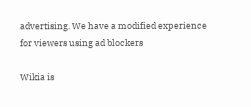advertising. We have a modified experience for viewers using ad blockers

Wikia is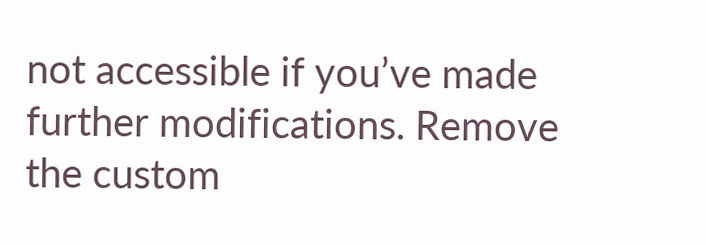not accessible if you’ve made further modifications. Remove the custom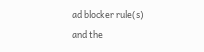ad blocker rule(s) and the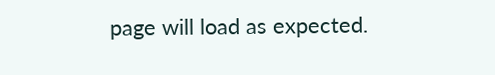page will load as expected.